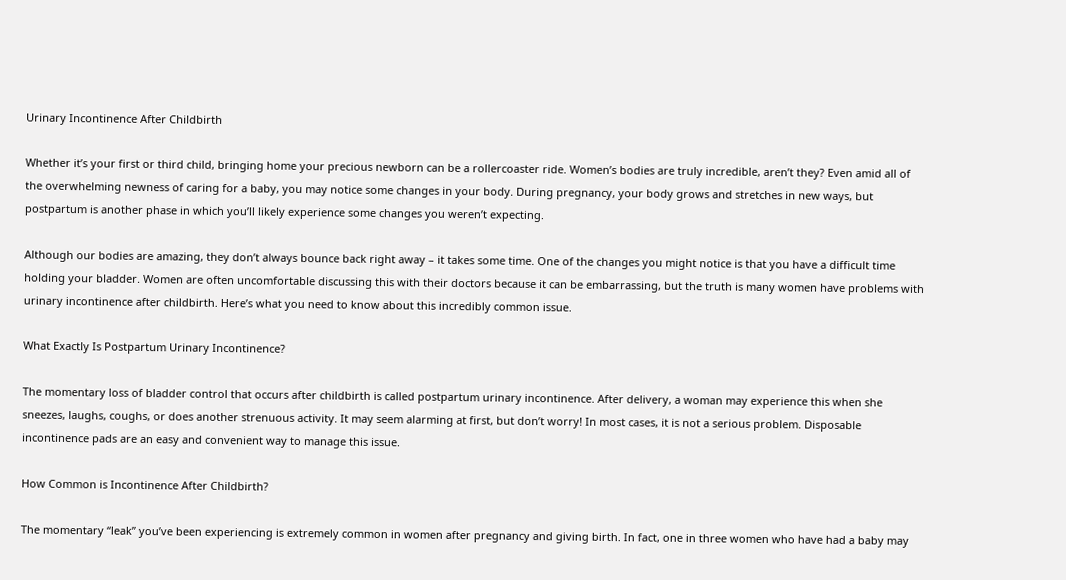Urinary Incontinence After Childbirth

Whether it’s your first or third child, bringing home your precious newborn can be a rollercoaster ride. Women’s bodies are truly incredible, aren’t they? Even amid all of the overwhelming newness of caring for a baby, you may notice some changes in your body. During pregnancy, your body grows and stretches in new ways, but postpartum is another phase in which you’ll likely experience some changes you weren’t expecting.

Although our bodies are amazing, they don’t always bounce back right away – it takes some time. One of the changes you might notice is that you have a difficult time holding your bladder. Women are often uncomfortable discussing this with their doctors because it can be embarrassing, but the truth is many women have problems with urinary incontinence after childbirth. Here’s what you need to know about this incredibly common issue.

What Exactly Is Postpartum Urinary Incontinence?

The momentary loss of bladder control that occurs after childbirth is called postpartum urinary incontinence. After delivery, a woman may experience this when she sneezes, laughs, coughs, or does another strenuous activity. It may seem alarming at first, but don’t worry! In most cases, it is not a serious problem. Disposable incontinence pads are an easy and convenient way to manage this issue.

How Common is Incontinence After Childbirth?

The momentary “leak” you’ve been experiencing is extremely common in women after pregnancy and giving birth. In fact, one in three women who have had a baby may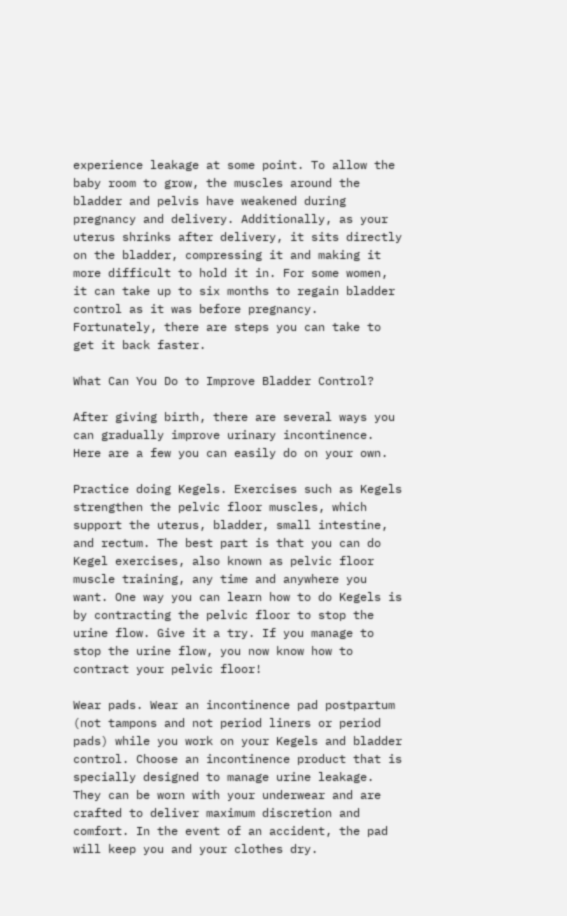experience leakage at some point. To allow the baby room to grow, the muscles around the bladder and pelvis have weakened during pregnancy and delivery. Additionally, as your uterus shrinks after delivery, it sits directly on the bladder, compressing it and making it more difficult to hold it in. For some women, it can take up to six months to regain bladder control as it was before pregnancy. Fortunately, there are steps you can take to get it back faster.

What Can You Do to Improve Bladder Control?

After giving birth, there are several ways you can gradually improve urinary incontinence. Here are a few you can easily do on your own.

Practice doing Kegels. Exercises such as Kegels strengthen the pelvic floor muscles, which support the uterus, bladder, small intestine, and rectum. The best part is that you can do Kegel exercises, also known as pelvic floor muscle training, any time and anywhere you want. One way you can learn how to do Kegels is by contracting the pelvic floor to stop the urine flow. Give it a try. If you manage to stop the urine flow, you now know how to contract your pelvic floor!

Wear pads. Wear an incontinence pad postpartum (not tampons and not period liners or period pads) while you work on your Kegels and bladder control. Choose an incontinence product that is specially designed to manage urine leakage. They can be worn with your underwear and are crafted to deliver maximum discretion and comfort. In the event of an accident, the pad will keep you and your clothes dry.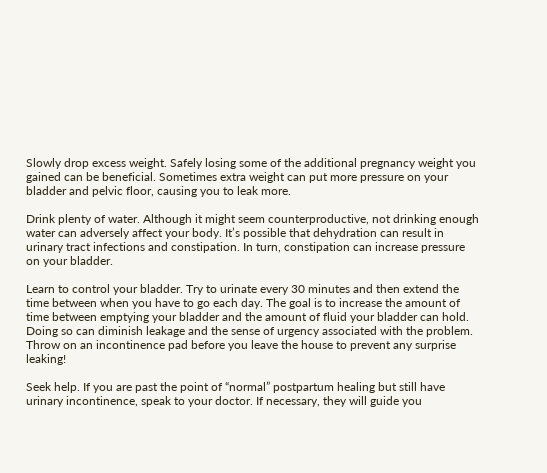Slowly drop excess weight. Safely losing some of the additional pregnancy weight you gained can be beneficial. Sometimes extra weight can put more pressure on your bladder and pelvic floor, causing you to leak more.

Drink plenty of water. Although it might seem counterproductive, not drinking enough water can adversely affect your body. It’s possible that dehydration can result in urinary tract infections and constipation. In turn, constipation can increase pressure on your bladder.

Learn to control your bladder. Try to urinate every 30 minutes and then extend the time between when you have to go each day. The goal is to increase the amount of time between emptying your bladder and the amount of fluid your bladder can hold. Doing so can diminish leakage and the sense of urgency associated with the problem. Throw on an incontinence pad before you leave the house to prevent any surprise leaking!

Seek help. If you are past the point of “normal” postpartum healing but still have urinary incontinence, speak to your doctor. If necessary, they will guide you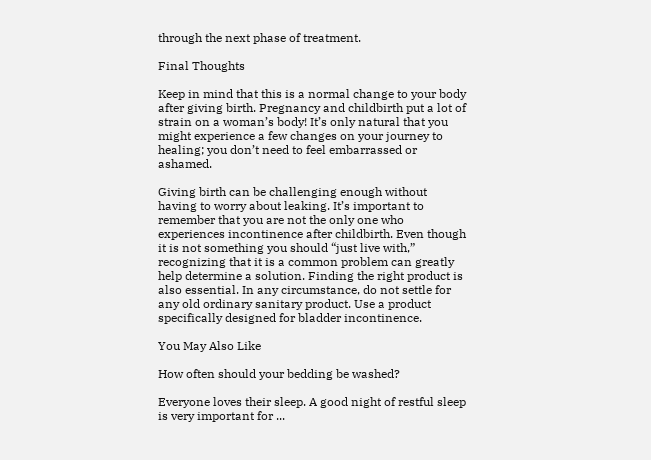through the next phase of treatment.

Final Thoughts

Keep in mind that this is a normal change to your body after giving birth. Pregnancy and childbirth put a lot of strain on a woman’s body! It’s only natural that you might experience a few changes on your journey to healing; you don’t need to feel embarrassed or ashamed.

Giving birth can be challenging enough without having to worry about leaking. It’s important to remember that you are not the only one who experiences incontinence after childbirth. Even though it is not something you should “just live with,” recognizing that it is a common problem can greatly help determine a solution. Finding the right product is also essential. In any circumstance, do not settle for any old ordinary sanitary product. Use a product specifically designed for bladder incontinence.

You May Also Like

How often should your bedding be washed?

Everyone loves their sleep. A good night of restful sleep is very important for ...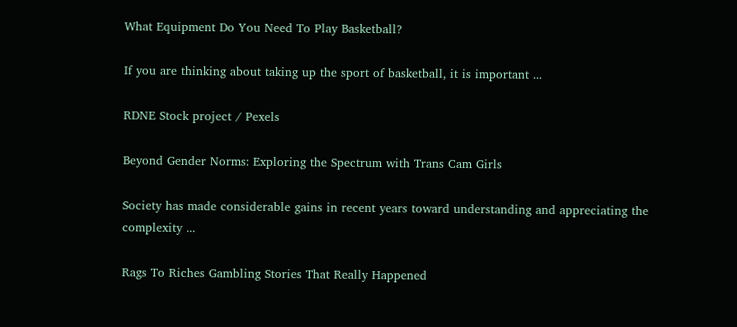What Equipment Do You Need To Play Basketball?

If you are thinking about taking up the sport of basketball, it is important ...

RDNE Stock project / Pexels

Beyond Gender Norms: Exploring the Spectrum with Trans Cam Girls

Society has made considerable gains in recent years toward understanding and appreciating the complexity ...

Rags To Riches Gambling Stories That Really Happened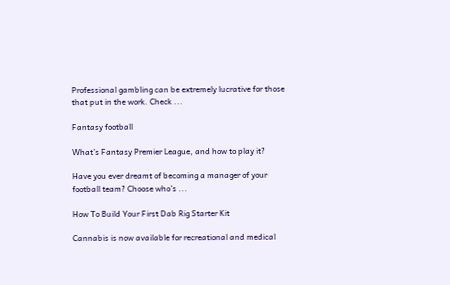Professional gambling can be extremely lucrative for those that put in the work. Check ...

Fantasy football

What’s Fantasy Premier League, and how to play it?

Have you ever dreamt of becoming a manager of your football team? Choose who’s ...

How To Build Your First Dab Rig Starter Kit

Cannabis is now available for recreational and medical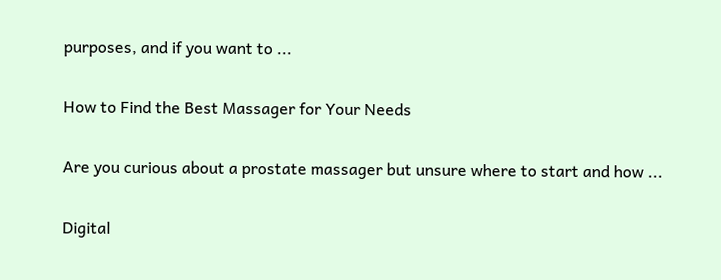purposes, and if you want to ...

How to Find the Best Massager for Your Needs

Are you curious about a prostate massager but unsure where to start and how ...

Digital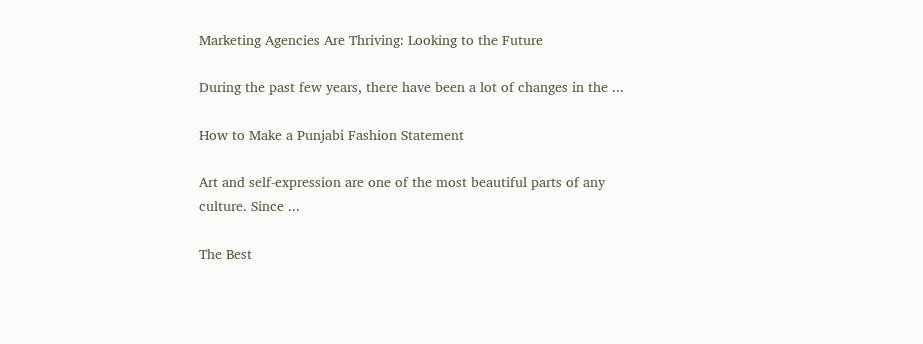Marketing Agencies Are Thriving: Looking to the Future

During the past few years, there have been a lot of changes in the ...

How to Make a Punjabi Fashion Statement

Art and self-expression are one of the most beautiful parts of any culture. Since ...

The Best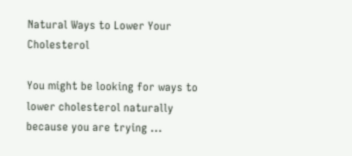Natural Ways to Lower Your Cholesterol

You might be looking for ways to lower cholesterol naturally because you are trying ...